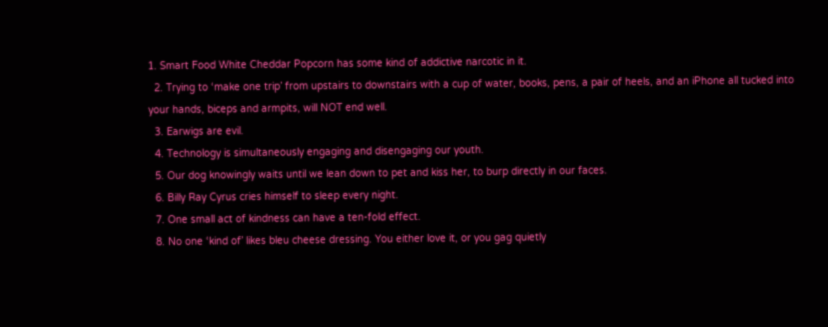1. Smart Food White Cheddar Popcorn has some kind of addictive narcotic in it.
  2. Trying to ‘make one trip’ from upstairs to downstairs with a cup of water, books, pens, a pair of heels, and an iPhone all tucked into your hands, biceps and armpits, will NOT end well.
  3. Earwigs are evil.
  4. Technology is simultaneously engaging and disengaging our youth.
  5. Our dog knowingly waits until we lean down to pet and kiss her, to burp directly in our faces.
  6. Billy Ray Cyrus cries himself to sleep every night.
  7. One small act of kindness can have a ten-fold effect.
  8. No one ‘kind of’ likes bleu cheese dressing. You either love it, or you gag quietly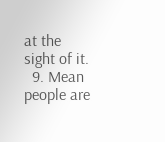at the sight of it.
  9. Mean people are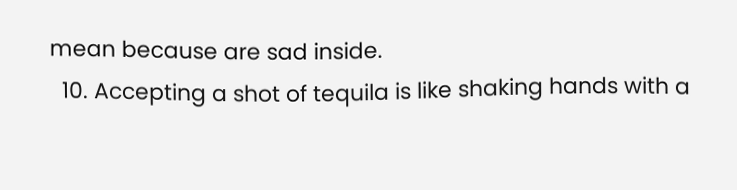mean because are sad inside.
  10. Accepting a shot of tequila is like shaking hands with a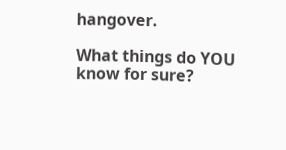hangover.

What things do YOU know for sure?